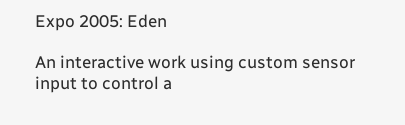Expo 2005: Eden

An interactive work using custom sensor input to control a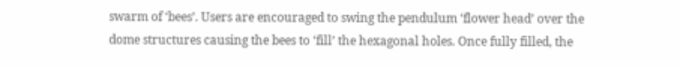swarm of ‘bees’. Users are encouraged to swing the pendulum ‘flower head’ over the dome structures causing the bees to ‘fill’ the hexagonal holes. Once fully filled, the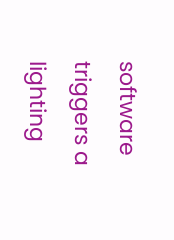software triggers a lighting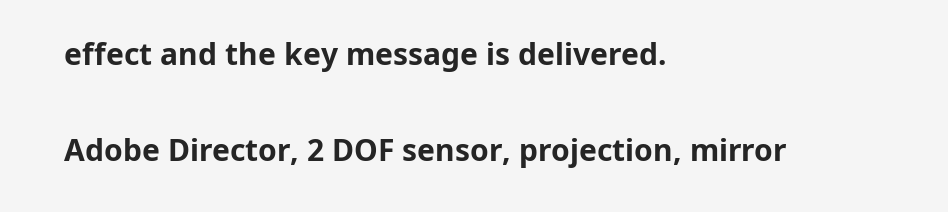effect and the key message is delivered.

Adobe Director, 2 DOF sensor, projection, mirror